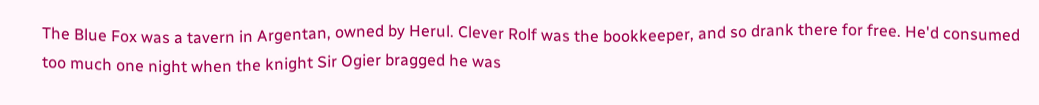The Blue Fox was a tavern in Argentan, owned by Herul. Clever Rolf was the bookkeeper, and so drank there for free. He'd consumed too much one night when the knight Sir Ogier bragged he was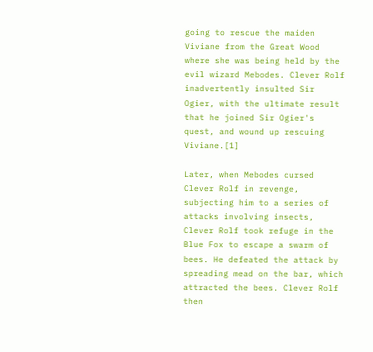going to rescue the maiden Viviane from the Great Wood where she was being held by the evil wizard Mebodes. Clever Rolf inadvertently insulted Sir Ogier, with the ultimate result that he joined Sir Ogier's quest, and wound up rescuing Viviane.[1]

Later, when Mebodes cursed Clever Rolf in revenge, subjecting him to a series of attacks involving insects, Clever Rolf took refuge in the Blue Fox to escape a swarm of bees. He defeated the attack by spreading mead on the bar, which attracted the bees. Clever Rolf then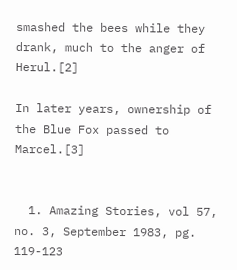smashed the bees while they drank, much to the anger of Herul.[2]

In later years, ownership of the Blue Fox passed to Marcel.[3]


  1. Amazing Stories, vol 57, no. 3, September 1983, pg. 119-123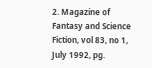2. Magazine of Fantasy and Science Fiction, vol 83, no 1, July 1992, pg.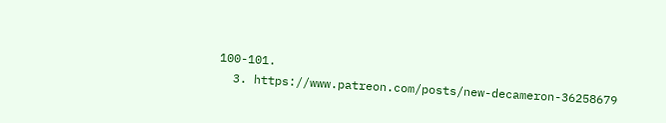100-101.
  3. https://www.patreon.com/posts/new-decameron-36258679